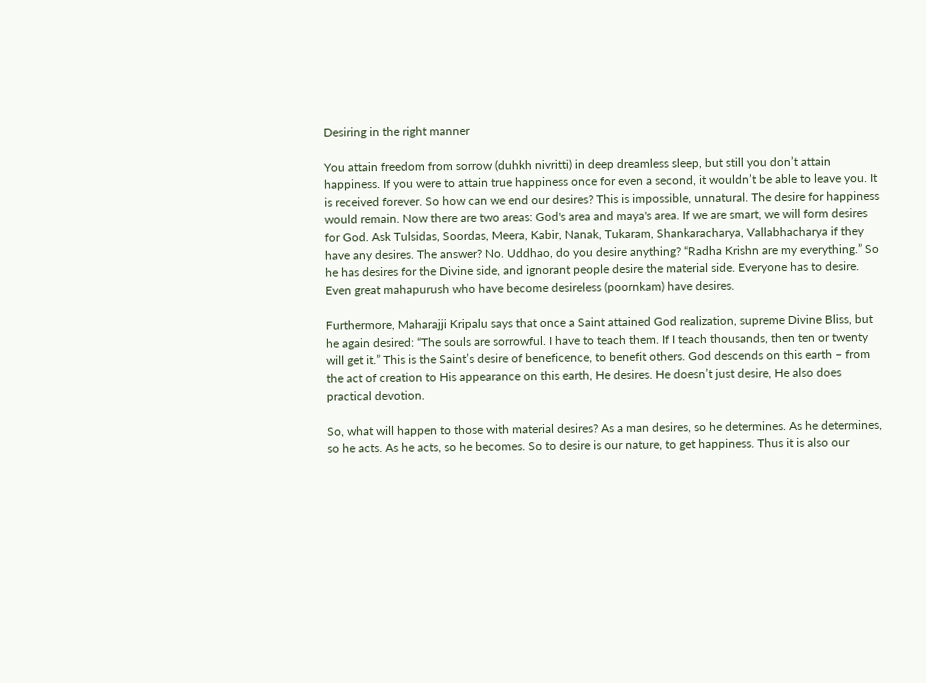Desiring in the right manner

You attain freedom from sorrow (duhkh nivritti) in deep dreamless sleep, but still you don’t attain happiness. If you were to attain true happiness once for even a second, it wouldn’t be able to leave you. It is received forever. So how can we end our desires? This is impossible, unnatural. The desire for happiness would remain. Now there are two areas: God's area and maya's area. If we are smart, we will form desires for God. Ask Tulsidas, Soordas, Meera, Kabir, Nanak, Tukaram, Shankaracharya, Vallabhacharya if they have any desires. The answer? No. Uddhao, do you desire anything? “Radha Krishn are my everything.” So he has desires for the Divine side, and ignorant people desire the material side. Everyone has to desire. Even great mahapurush who have become desireless (poornkam) have desires.

Furthermore, Maharajji Kripalu says that once a Saint attained God realization, supreme Divine Bliss, but he again desired: “The souls are sorrowful. I have to teach them. If I teach thousands, then ten or twenty will get it.” This is the Saint’s desire of beneficence, to benefit others. God descends on this earth – from the act of creation to His appearance on this earth, He desires. He doesn’t just desire, He also does practical devotion.

So, what will happen to those with material desires? As a man desires, so he determines. As he determines, so he acts. As he acts, so he becomes. So to desire is our nature, to get happiness. Thus it is also our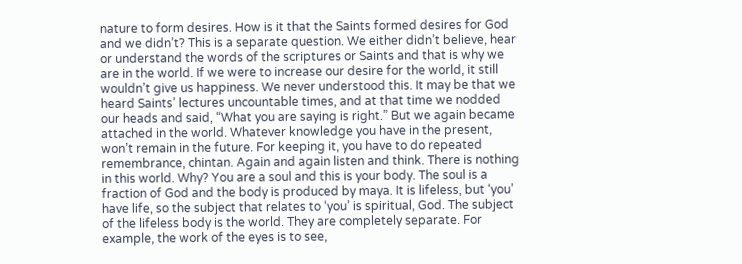nature to form desires. How is it that the Saints formed desires for God and we didn’t? This is a separate question. We either didn’t believe, hear or understand the words of the scriptures or Saints and that is why we are in the world. If we were to increase our desire for the world, it still wouldn’t give us happiness. We never understood this. It may be that we heard Saints’ lectures uncountable times, and at that time we nodded our heads and said, “What you are saying is right.” But we again became attached in the world. Whatever knowledge you have in the present, won’t remain in the future. For keeping it, you have to do repeated remembrance, chintan. Again and again listen and think. There is nothing in this world. Why? You are a soul and this is your body. The soul is a fraction of God and the body is produced by maya. It is lifeless, but ‘you’ have life, so the subject that relates to ‘you’ is spiritual, God. The subject of the lifeless body is the world. They are completely separate. For example, the work of the eyes is to see,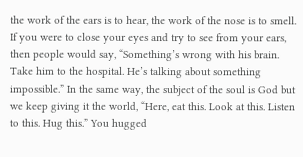the work of the ears is to hear, the work of the nose is to smell. If you were to close your eyes and try to see from your ears, then people would say, “Something’s wrong with his brain. Take him to the hospital. He’s talking about something impossible.” In the same way, the subject of the soul is God but we keep giving it the world, “Here, eat this. Look at this. Listen to this. Hug this.” You hugged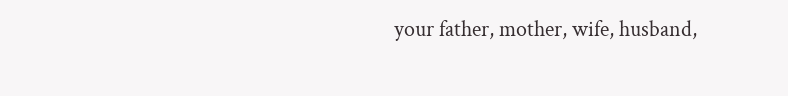your father, mother, wife, husband,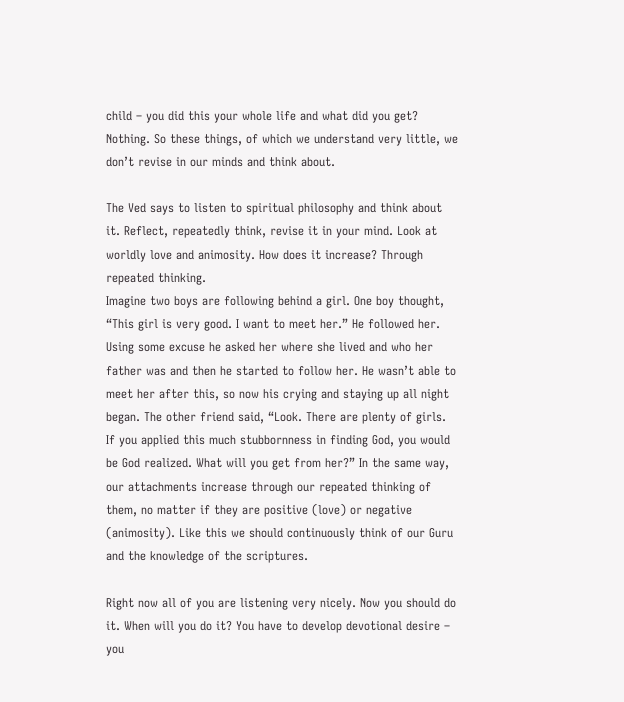child – you did this your whole life and what did you get? Nothing. So these things, of which we understand very little, we don’t revise in our minds and think about.

The Ved says to listen to spiritual philosophy and think about it. Reflect, repeatedly think, revise it in your mind. Look at worldly love and animosity. How does it increase? Through repeated thinking.
Imagine two boys are following behind a girl. One boy thought, “This girl is very good. I want to meet her.” He followed her. Using some excuse he asked her where she lived and who her father was and then he started to follow her. He wasn’t able to meet her after this, so now his crying and staying up all night began. The other friend said, “Look. There are plenty of girls. If you applied this much stubbornness in finding God, you would be God realized. What will you get from her?” In the same way, our attachments increase through our repeated thinking of them, no matter if they are positive (love) or negative (animosity). Like this we should continuously think of our Guru and the knowledge of the scriptures.

Right now all of you are listening very nicely. Now you should do it. When will you do it? You have to develop devotional desire – you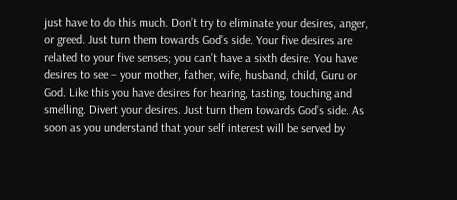just have to do this much. Don’t try to eliminate your desires, anger, or greed. Just turn them towards God’s side. Your five desires are related to your five senses; you can’t have a sixth desire. You have desires to see – your mother, father, wife, husband, child, Guru or God. Like this you have desires for hearing, tasting, touching and smelling. Divert your desires. Just turn them towards God’s side. As soon as you understand that your self interest will be served by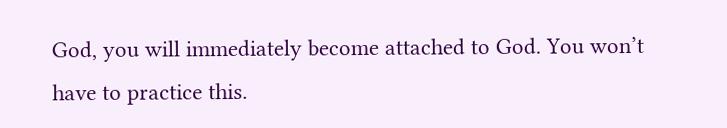God, you will immediately become attached to God. You won’t have to practice this.